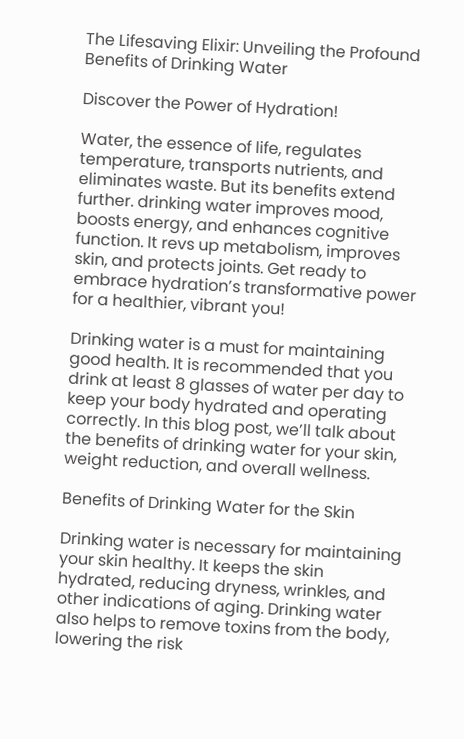The Lifesaving Elixir: Unveiling the Profound Benefits of Drinking Water

Discover the Power of Hydration!

Water, the essence of life, regulates temperature, transports nutrients, and eliminates waste. But its benefits extend further. drinking water improves mood, boosts energy, and enhances cognitive function. It revs up metabolism, improves skin, and protects joints. Get ready to embrace hydration’s transformative power for a healthier, vibrant you!

Drinking water is a must for maintaining good health. It is recommended that you drink at least 8 glasses of water per day to keep your body hydrated and operating correctly. In this blog post, we’ll talk about the benefits of drinking water for your skin, weight reduction, and overall wellness.

Benefits of Drinking Water for the Skin

Drinking water is necessary for maintaining your skin healthy. It keeps the skin hydrated, reducing dryness, wrinkles, and other indications of aging. Drinking water also helps to remove toxins from the body, lowering the risk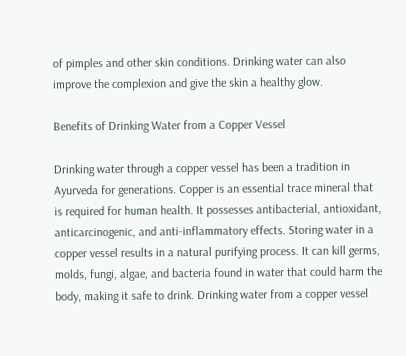of pimples and other skin conditions. Drinking water can also improve the complexion and give the skin a healthy glow.

Benefits of Drinking Water from a Copper Vessel

Drinking water through a copper vessel has been a tradition in Ayurveda for generations. Copper is an essential trace mineral that is required for human health. It possesses antibacterial, antioxidant, anticarcinogenic, and anti-inflammatory effects. Storing water in a copper vessel results in a natural purifying process. It can kill germs, molds, fungi, algae, and bacteria found in water that could harm the body, making it safe to drink. Drinking water from a copper vessel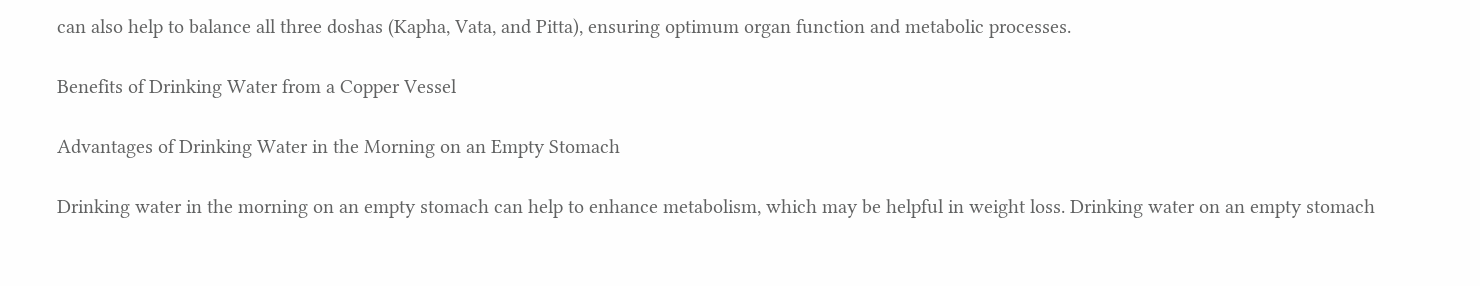can also help to balance all three doshas (Kapha, Vata, and Pitta), ensuring optimum organ function and metabolic processes.

Benefits of Drinking Water from a Copper Vessel

Advantages of Drinking Water in the Morning on an Empty Stomach

Drinking water in the morning on an empty stomach can help to enhance metabolism, which may be helpful in weight loss. Drinking water on an empty stomach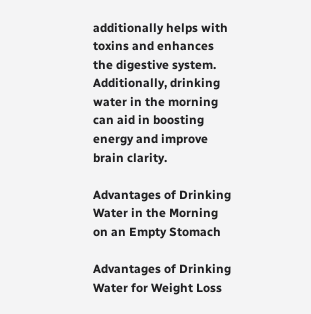additionally helps with toxins and enhances the digestive system. Additionally, drinking water in the morning can aid in boosting energy and improve brain clarity.

Advantages of Drinking Water in the Morning on an Empty Stomach

Advantages of Drinking Water for Weight Loss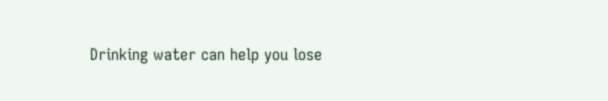Drinking water can help you lose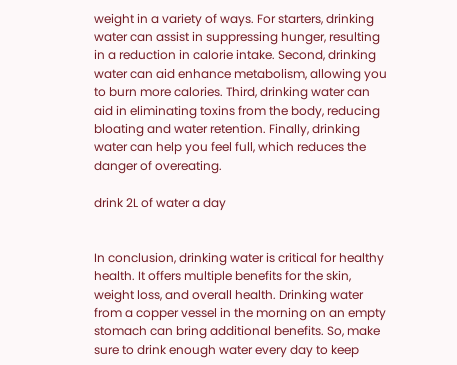weight in a variety of ways. For starters, drinking water can assist in suppressing hunger, resulting in a reduction in calorie intake. Second, drinking water can aid enhance metabolism, allowing you to burn more calories. Third, drinking water can aid in eliminating toxins from the body, reducing bloating and water retention. Finally, drinking water can help you feel full, which reduces the danger of overeating.

drink 2L of water a day


In conclusion, drinking water is critical for healthy health. It offers multiple benefits for the skin, weight loss, and overall health. Drinking water from a copper vessel in the morning on an empty stomach can bring additional benefits. So, make sure to drink enough water every day to keep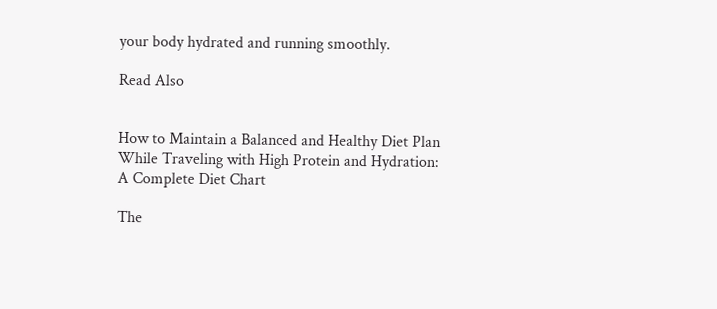your body hydrated and running smoothly.

Read Also


How to Maintain a Balanced and Healthy Diet Plan While Traveling with High Protein and Hydration: A Complete Diet Chart

The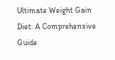Ultimate Weight Gain Diet: A Comprehensive Guide